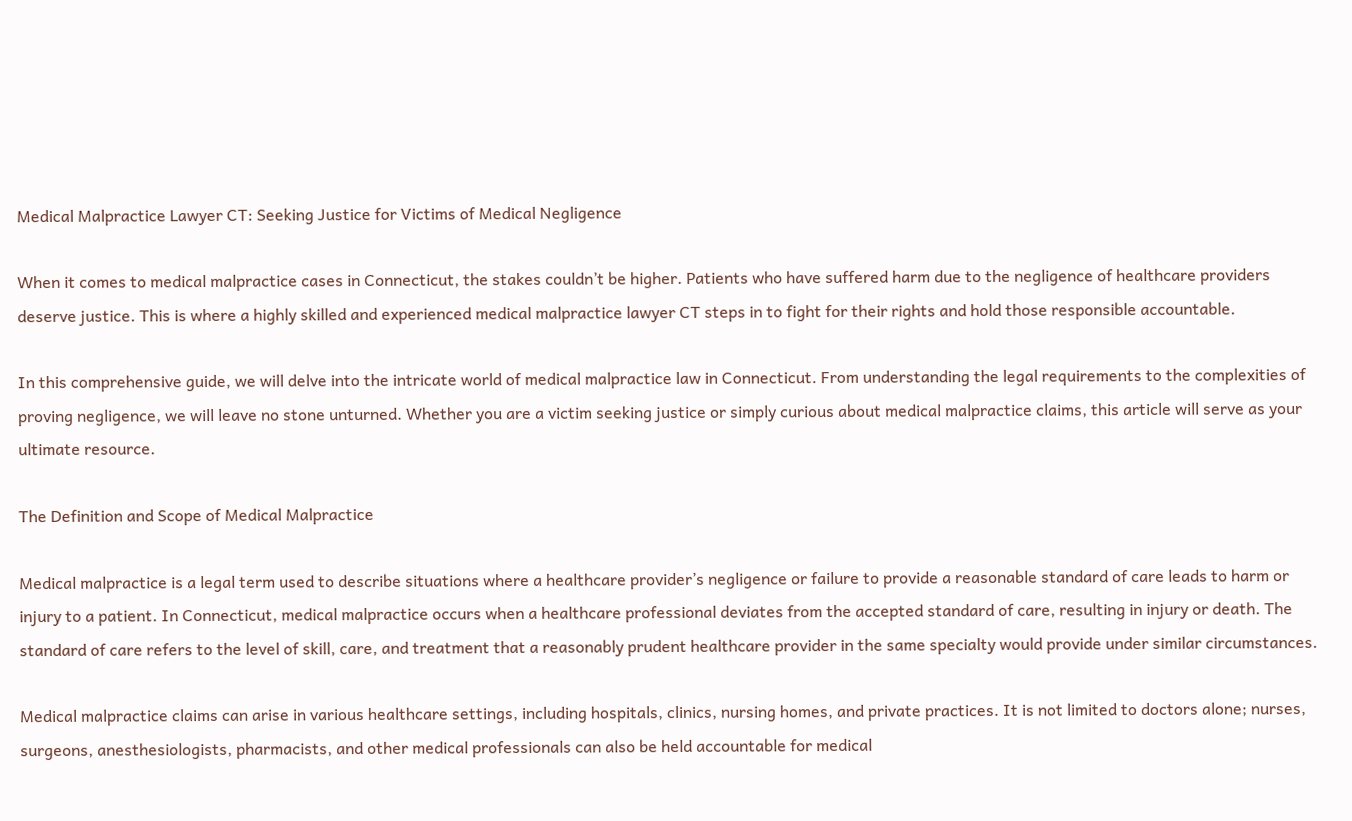Medical Malpractice Lawyer CT: Seeking Justice for Victims of Medical Negligence

When it comes to medical malpractice cases in Connecticut, the stakes couldn’t be higher. Patients who have suffered harm due to the negligence of healthcare providers deserve justice. This is where a highly skilled and experienced medical malpractice lawyer CT steps in to fight for their rights and hold those responsible accountable.

In this comprehensive guide, we will delve into the intricate world of medical malpractice law in Connecticut. From understanding the legal requirements to the complexities of proving negligence, we will leave no stone unturned. Whether you are a victim seeking justice or simply curious about medical malpractice claims, this article will serve as your ultimate resource.

The Definition and Scope of Medical Malpractice

Medical malpractice is a legal term used to describe situations where a healthcare provider’s negligence or failure to provide a reasonable standard of care leads to harm or injury to a patient. In Connecticut, medical malpractice occurs when a healthcare professional deviates from the accepted standard of care, resulting in injury or death. The standard of care refers to the level of skill, care, and treatment that a reasonably prudent healthcare provider in the same specialty would provide under similar circumstances.

Medical malpractice claims can arise in various healthcare settings, including hospitals, clinics, nursing homes, and private practices. It is not limited to doctors alone; nurses, surgeons, anesthesiologists, pharmacists, and other medical professionals can also be held accountable for medical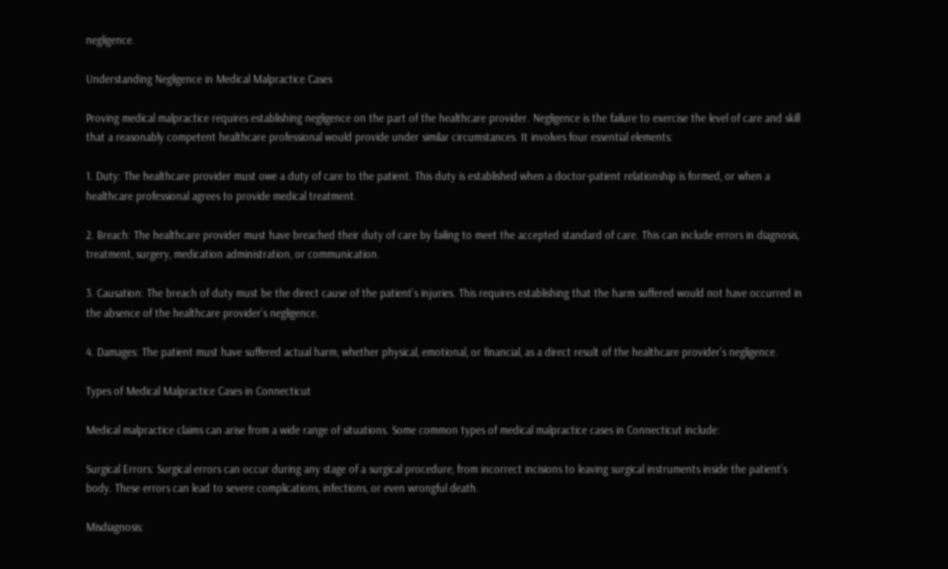negligence.

Understanding Negligence in Medical Malpractice Cases

Proving medical malpractice requires establishing negligence on the part of the healthcare provider. Negligence is the failure to exercise the level of care and skill that a reasonably competent healthcare professional would provide under similar circumstances. It involves four essential elements:

1. Duty: The healthcare provider must owe a duty of care to the patient. This duty is established when a doctor-patient relationship is formed, or when a healthcare professional agrees to provide medical treatment.

2. Breach: The healthcare provider must have breached their duty of care by failing to meet the accepted standard of care. This can include errors in diagnosis, treatment, surgery, medication administration, or communication.

3. Causation: The breach of duty must be the direct cause of the patient’s injuries. This requires establishing that the harm suffered would not have occurred in the absence of the healthcare provider’s negligence.

4. Damages: The patient must have suffered actual harm, whether physical, emotional, or financial, as a direct result of the healthcare provider’s negligence.

Types of Medical Malpractice Cases in Connecticut

Medical malpractice claims can arise from a wide range of situations. Some common types of medical malpractice cases in Connecticut include:

Surgical Errors: Surgical errors can occur during any stage of a surgical procedure, from incorrect incisions to leaving surgical instruments inside the patient’s body. These errors can lead to severe complications, infections, or even wrongful death.

Misdiagnosis: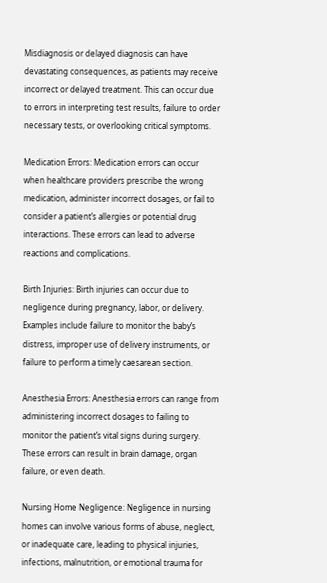Misdiagnosis or delayed diagnosis can have devastating consequences, as patients may receive incorrect or delayed treatment. This can occur due to errors in interpreting test results, failure to order necessary tests, or overlooking critical symptoms.

Medication Errors: Medication errors can occur when healthcare providers prescribe the wrong medication, administer incorrect dosages, or fail to consider a patient’s allergies or potential drug interactions. These errors can lead to adverse reactions and complications.

Birth Injuries: Birth injuries can occur due to negligence during pregnancy, labor, or delivery. Examples include failure to monitor the baby’s distress, improper use of delivery instruments, or failure to perform a timely caesarean section.

Anesthesia Errors: Anesthesia errors can range from administering incorrect dosages to failing to monitor the patient’s vital signs during surgery. These errors can result in brain damage, organ failure, or even death.

Nursing Home Negligence: Negligence in nursing homes can involve various forms of abuse, neglect, or inadequate care, leading to physical injuries, infections, malnutrition, or emotional trauma for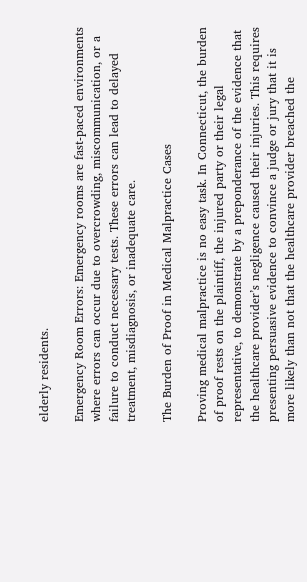elderly residents.

Emergency Room Errors: Emergency rooms are fast-paced environments where errors can occur due to overcrowding, miscommunication, or a failure to conduct necessary tests. These errors can lead to delayed treatment, misdiagnosis, or inadequate care.

The Burden of Proof in Medical Malpractice Cases

Proving medical malpractice is no easy task. In Connecticut, the burden of proof rests on the plaintiff, the injured party or their legal representative, to demonstrate by a preponderance of the evidence that the healthcare provider’s negligence caused their injuries. This requires presenting persuasive evidence to convince a judge or jury that it is more likely than not that the healthcare provider breached the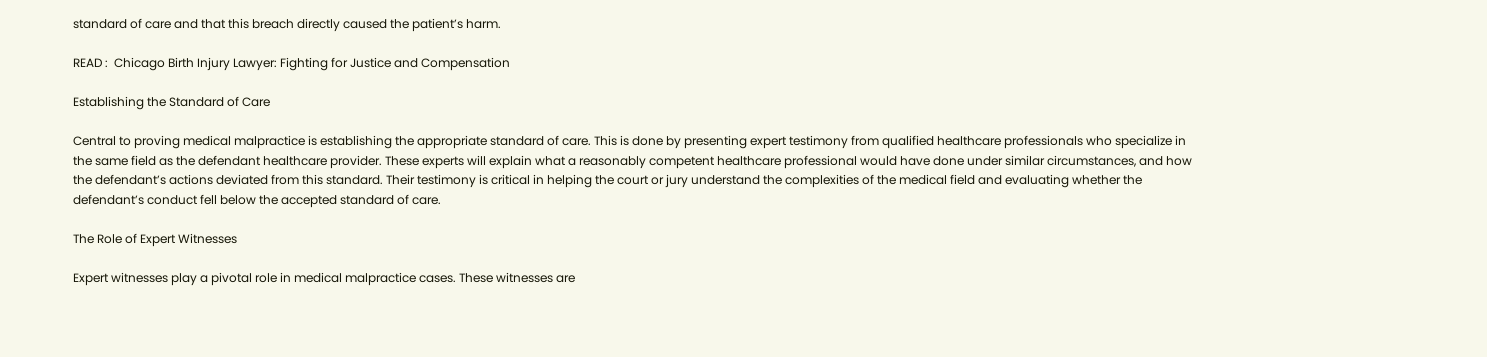standard of care and that this breach directly caused the patient’s harm.

READ :  Chicago Birth Injury Lawyer: Fighting for Justice and Compensation

Establishing the Standard of Care

Central to proving medical malpractice is establishing the appropriate standard of care. This is done by presenting expert testimony from qualified healthcare professionals who specialize in the same field as the defendant healthcare provider. These experts will explain what a reasonably competent healthcare professional would have done under similar circumstances, and how the defendant’s actions deviated from this standard. Their testimony is critical in helping the court or jury understand the complexities of the medical field and evaluating whether the defendant’s conduct fell below the accepted standard of care.

The Role of Expert Witnesses

Expert witnesses play a pivotal role in medical malpractice cases. These witnesses are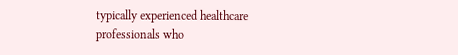typically experienced healthcare professionals who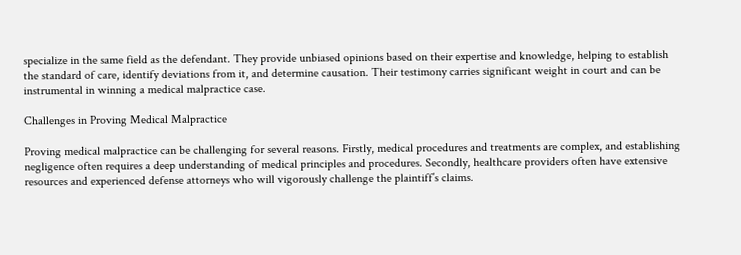specialize in the same field as the defendant. They provide unbiased opinions based on their expertise and knowledge, helping to establish the standard of care, identify deviations from it, and determine causation. Their testimony carries significant weight in court and can be instrumental in winning a medical malpractice case.

Challenges in Proving Medical Malpractice

Proving medical malpractice can be challenging for several reasons. Firstly, medical procedures and treatments are complex, and establishing negligence often requires a deep understanding of medical principles and procedures. Secondly, healthcare providers often have extensive resources and experienced defense attorneys who will vigorously challenge the plaintiff’s claims.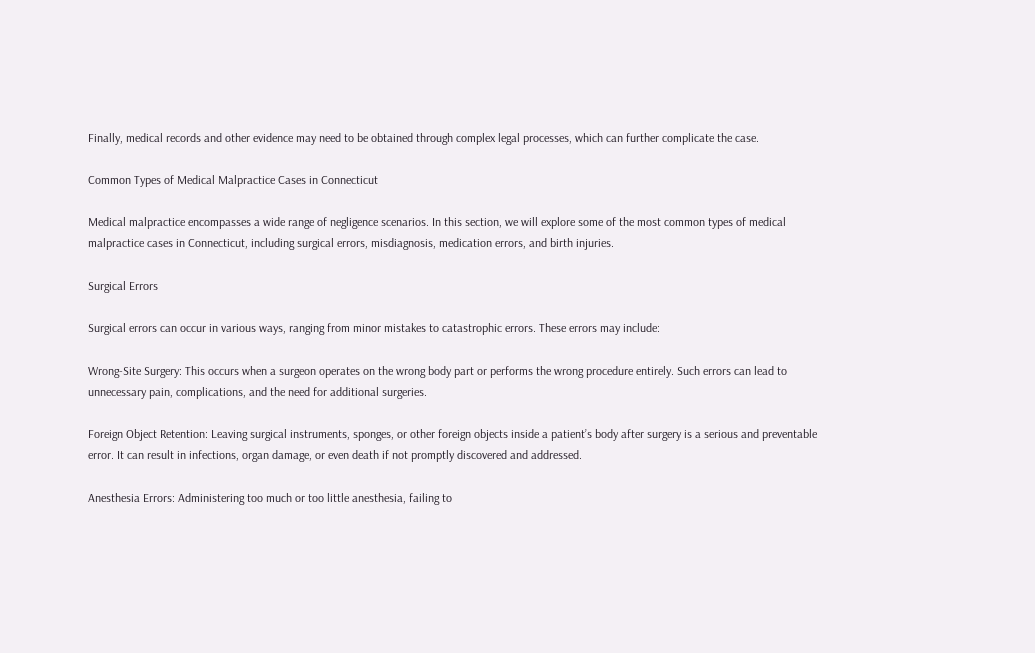Finally, medical records and other evidence may need to be obtained through complex legal processes, which can further complicate the case.

Common Types of Medical Malpractice Cases in Connecticut

Medical malpractice encompasses a wide range of negligence scenarios. In this section, we will explore some of the most common types of medical malpractice cases in Connecticut, including surgical errors, misdiagnosis, medication errors, and birth injuries.

Surgical Errors

Surgical errors can occur in various ways, ranging from minor mistakes to catastrophic errors. These errors may include:

Wrong-Site Surgery: This occurs when a surgeon operates on the wrong body part or performs the wrong procedure entirely. Such errors can lead to unnecessary pain, complications, and the need for additional surgeries.

Foreign Object Retention: Leaving surgical instruments, sponges, or other foreign objects inside a patient’s body after surgery is a serious and preventable error. It can result in infections, organ damage, or even death if not promptly discovered and addressed.

Anesthesia Errors: Administering too much or too little anesthesia, failing to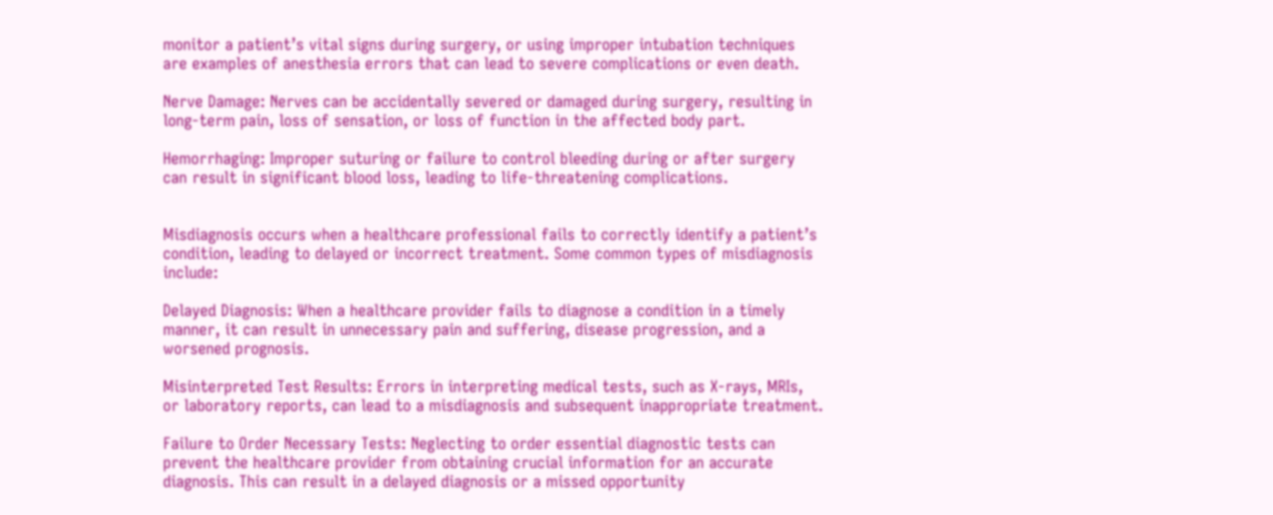monitor a patient’s vital signs during surgery, or using improper intubation techniques are examples of anesthesia errors that can lead to severe complications or even death.

Nerve Damage: Nerves can be accidentally severed or damaged during surgery, resulting in long-term pain, loss of sensation, or loss of function in the affected body part.

Hemorrhaging: Improper suturing or failure to control bleeding during or after surgery can result in significant blood loss, leading to life-threatening complications.


Misdiagnosis occurs when a healthcare professional fails to correctly identify a patient’s condition, leading to delayed or incorrect treatment. Some common types of misdiagnosis include:

Delayed Diagnosis: When a healthcare provider fails to diagnose a condition in a timely manner, it can result in unnecessary pain and suffering, disease progression, and a worsened prognosis.

Misinterpreted Test Results: Errors in interpreting medical tests, such as X-rays, MRIs, or laboratory reports, can lead to a misdiagnosis and subsequent inappropriate treatment.

Failure to Order Necessary Tests: Neglecting to order essential diagnostic tests can prevent the healthcare provider from obtaining crucial information for an accurate diagnosis. This can result in a delayed diagnosis or a missed opportunity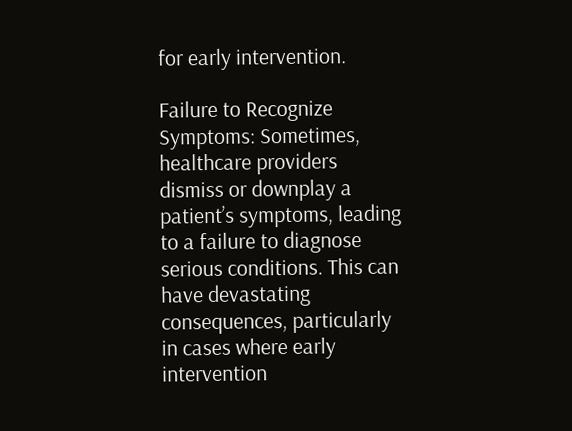for early intervention.

Failure to Recognize Symptoms: Sometimes, healthcare providers dismiss or downplay a patient’s symptoms, leading to a failure to diagnose serious conditions. This can have devastating consequences, particularly in cases where early intervention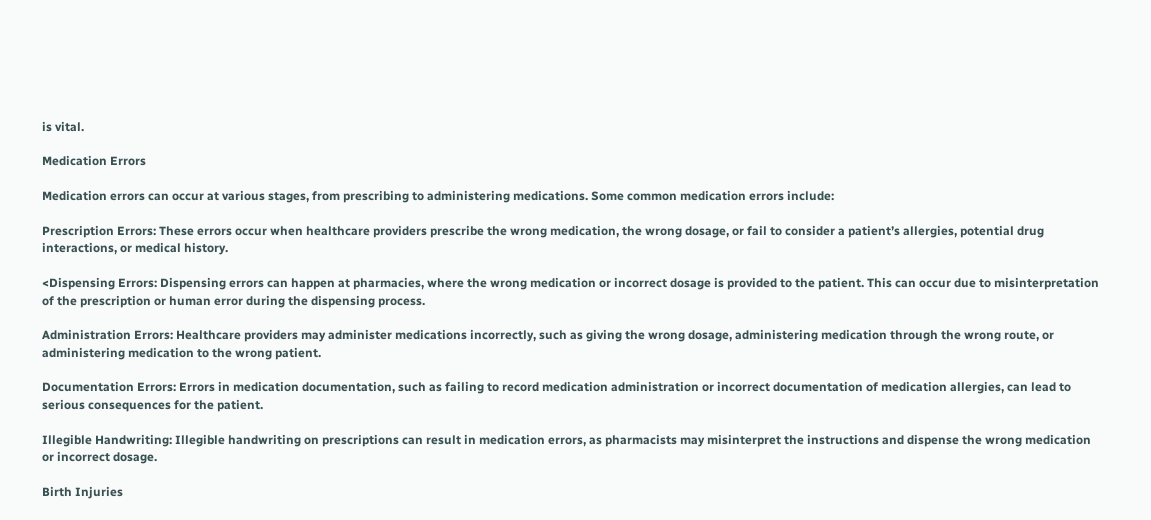is vital.

Medication Errors

Medication errors can occur at various stages, from prescribing to administering medications. Some common medication errors include:

Prescription Errors: These errors occur when healthcare providers prescribe the wrong medication, the wrong dosage, or fail to consider a patient’s allergies, potential drug interactions, or medical history.

<Dispensing Errors: Dispensing errors can happen at pharmacies, where the wrong medication or incorrect dosage is provided to the patient. This can occur due to misinterpretation of the prescription or human error during the dispensing process.

Administration Errors: Healthcare providers may administer medications incorrectly, such as giving the wrong dosage, administering medication through the wrong route, or administering medication to the wrong patient.

Documentation Errors: Errors in medication documentation, such as failing to record medication administration or incorrect documentation of medication allergies, can lead to serious consequences for the patient.

Illegible Handwriting: Illegible handwriting on prescriptions can result in medication errors, as pharmacists may misinterpret the instructions and dispense the wrong medication or incorrect dosage.

Birth Injuries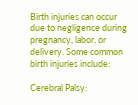Birth injuries can occur due to negligence during pregnancy, labor, or delivery. Some common birth injuries include:

Cerebral Palsy: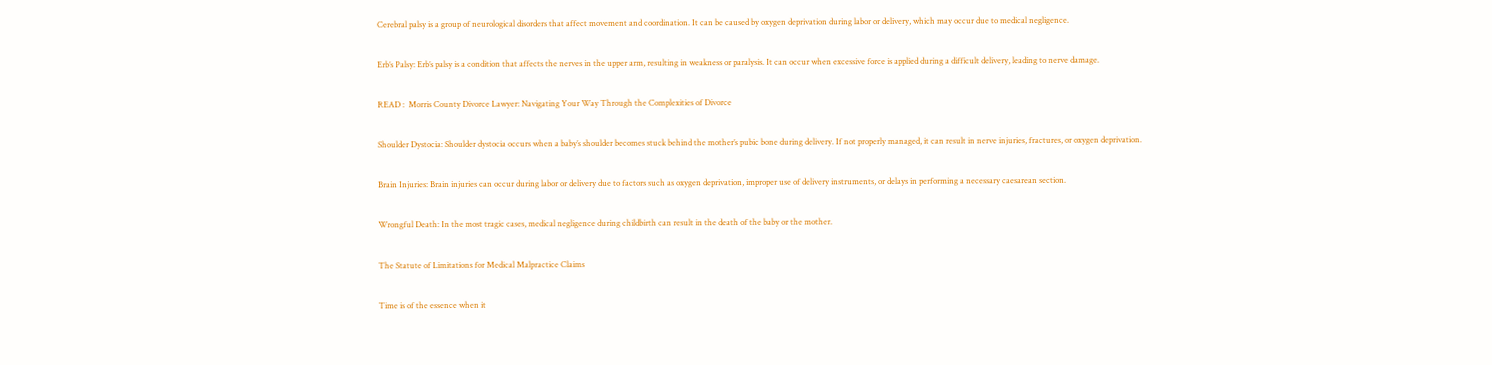Cerebral palsy is a group of neurological disorders that affect movement and coordination. It can be caused by oxygen deprivation during labor or delivery, which may occur due to medical negligence.

Erb’s Palsy: Erb’s palsy is a condition that affects the nerves in the upper arm, resulting in weakness or paralysis. It can occur when excessive force is applied during a difficult delivery, leading to nerve damage.

READ :  Morris County Divorce Lawyer: Navigating Your Way Through the Complexities of Divorce

Shoulder Dystocia: Shoulder dystocia occurs when a baby’s shoulder becomes stuck behind the mother’s pubic bone during delivery. If not properly managed, it can result in nerve injuries, fractures, or oxygen deprivation.

Brain Injuries: Brain injuries can occur during labor or delivery due to factors such as oxygen deprivation, improper use of delivery instruments, or delays in performing a necessary caesarean section.

Wrongful Death: In the most tragic cases, medical negligence during childbirth can result in the death of the baby or the mother.

The Statute of Limitations for Medical Malpractice Claims

Time is of the essence when it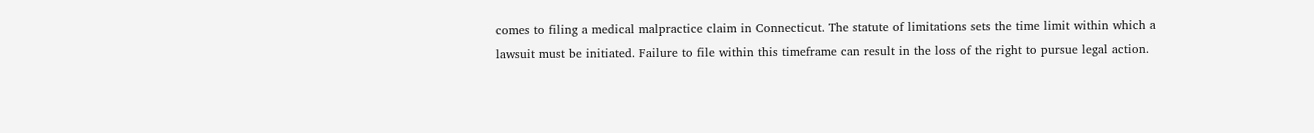comes to filing a medical malpractice claim in Connecticut. The statute of limitations sets the time limit within which a lawsuit must be initiated. Failure to file within this timeframe can result in the loss of the right to pursue legal action.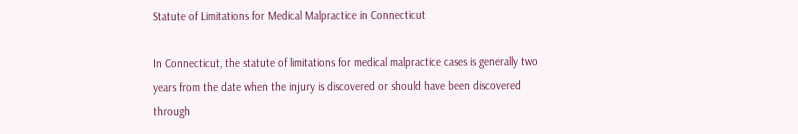Statute of Limitations for Medical Malpractice in Connecticut

In Connecticut, the statute of limitations for medical malpractice cases is generally two years from the date when the injury is discovered or should have been discovered through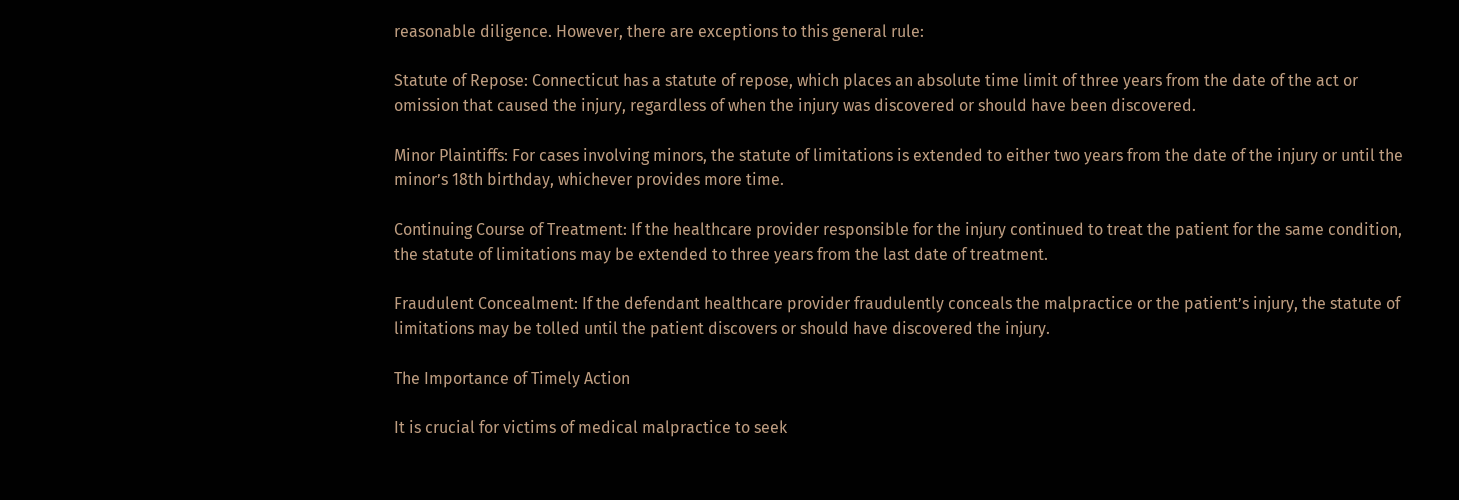reasonable diligence. However, there are exceptions to this general rule:

Statute of Repose: Connecticut has a statute of repose, which places an absolute time limit of three years from the date of the act or omission that caused the injury, regardless of when the injury was discovered or should have been discovered.

Minor Plaintiffs: For cases involving minors, the statute of limitations is extended to either two years from the date of the injury or until the minor’s 18th birthday, whichever provides more time.

Continuing Course of Treatment: If the healthcare provider responsible for the injury continued to treat the patient for the same condition, the statute of limitations may be extended to three years from the last date of treatment.

Fraudulent Concealment: If the defendant healthcare provider fraudulently conceals the malpractice or the patient’s injury, the statute of limitations may be tolled until the patient discovers or should have discovered the injury.

The Importance of Timely Action

It is crucial for victims of medical malpractice to seek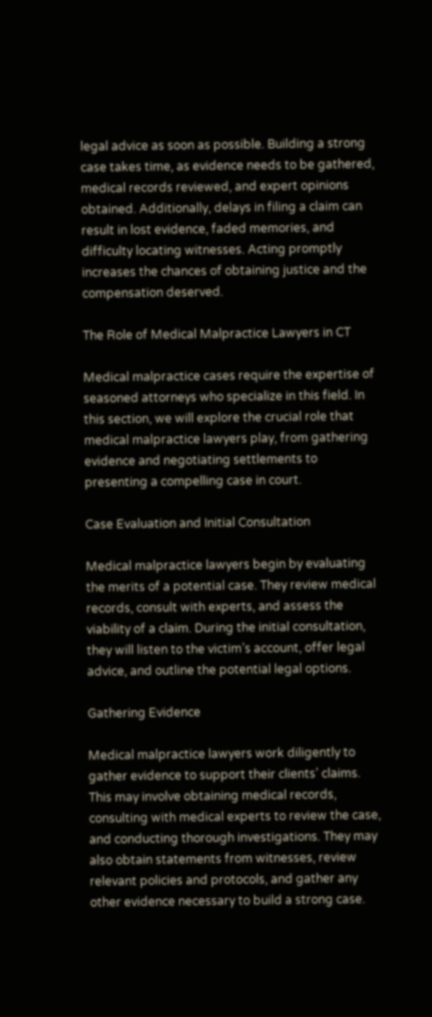legal advice as soon as possible. Building a strong case takes time, as evidence needs to be gathered, medical records reviewed, and expert opinions obtained. Additionally, delays in filing a claim can result in lost evidence, faded memories, and difficulty locating witnesses. Acting promptly increases the chances of obtaining justice and the compensation deserved.

The Role of Medical Malpractice Lawyers in CT

Medical malpractice cases require the expertise of seasoned attorneys who specialize in this field. In this section, we will explore the crucial role that medical malpractice lawyers play, from gathering evidence and negotiating settlements to presenting a compelling case in court.

Case Evaluation and Initial Consultation

Medical malpractice lawyers begin by evaluating the merits of a potential case. They review medical records, consult with experts, and assess the viability of a claim. During the initial consultation, they will listen to the victim’s account, offer legal advice, and outline the potential legal options.

Gathering Evidence

Medical malpractice lawyers work diligently to gather evidence to support their clients’ claims. This may involve obtaining medical records, consulting with medical experts to review the case, and conducting thorough investigations. They may also obtain statements from witnesses, review relevant policies and protocols, and gather any other evidence necessary to build a strong case.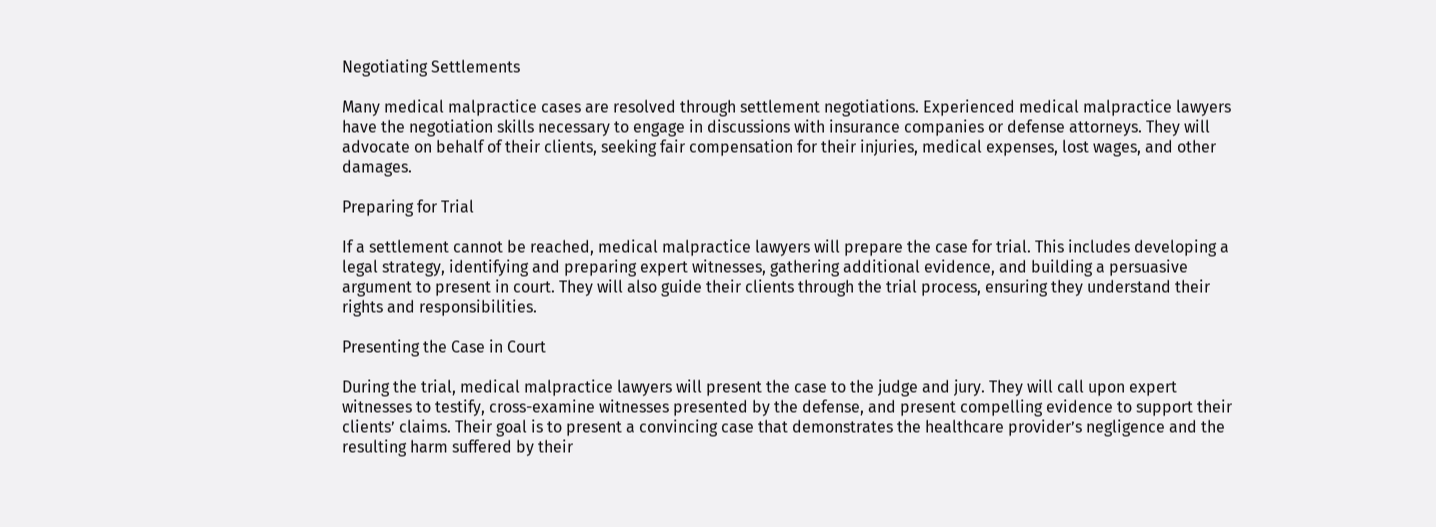Negotiating Settlements

Many medical malpractice cases are resolved through settlement negotiations. Experienced medical malpractice lawyers have the negotiation skills necessary to engage in discussions with insurance companies or defense attorneys. They will advocate on behalf of their clients, seeking fair compensation for their injuries, medical expenses, lost wages, and other damages.

Preparing for Trial

If a settlement cannot be reached, medical malpractice lawyers will prepare the case for trial. This includes developing a legal strategy, identifying and preparing expert witnesses, gathering additional evidence, and building a persuasive argument to present in court. They will also guide their clients through the trial process, ensuring they understand their rights and responsibilities.

Presenting the Case in Court

During the trial, medical malpractice lawyers will present the case to the judge and jury. They will call upon expert witnesses to testify, cross-examine witnesses presented by the defense, and present compelling evidence to support their clients’ claims. Their goal is to present a convincing case that demonstrates the healthcare provider’s negligence and the resulting harm suffered by their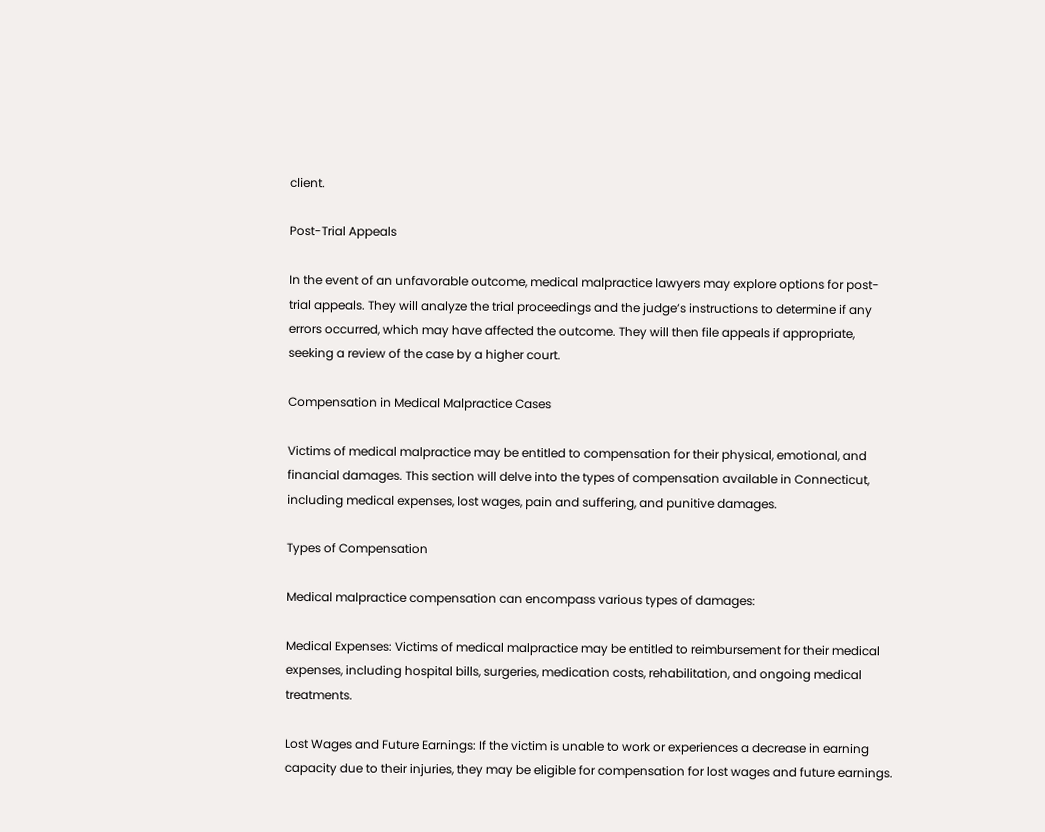client.

Post-Trial Appeals

In the event of an unfavorable outcome, medical malpractice lawyers may explore options for post-trial appeals. They will analyze the trial proceedings and the judge’s instructions to determine if any errors occurred, which may have affected the outcome. They will then file appeals if appropriate, seeking a review of the case by a higher court.

Compensation in Medical Malpractice Cases

Victims of medical malpractice may be entitled to compensation for their physical, emotional, and financial damages. This section will delve into the types of compensation available in Connecticut, including medical expenses, lost wages, pain and suffering, and punitive damages.

Types of Compensation

Medical malpractice compensation can encompass various types of damages:

Medical Expenses: Victims of medical malpractice may be entitled to reimbursement for their medical expenses, including hospital bills, surgeries, medication costs, rehabilitation, and ongoing medical treatments.

Lost Wages and Future Earnings: If the victim is unable to work or experiences a decrease in earning capacity due to their injuries, they may be eligible for compensation for lost wages and future earnings.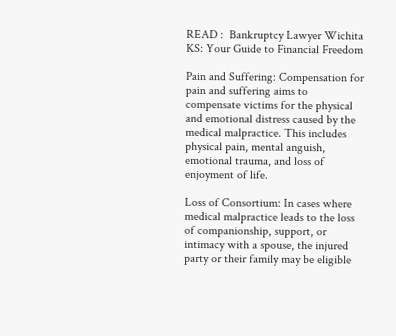READ :  Bankruptcy Lawyer Wichita KS: Your Guide to Financial Freedom

Pain and Suffering: Compensation for pain and suffering aims to compensate victims for the physical and emotional distress caused by the medical malpractice. This includes physical pain, mental anguish, emotional trauma, and loss of enjoyment of life.

Loss of Consortium: In cases where medical malpractice leads to the loss of companionship, support, or intimacy with a spouse, the injured party or their family may be eligible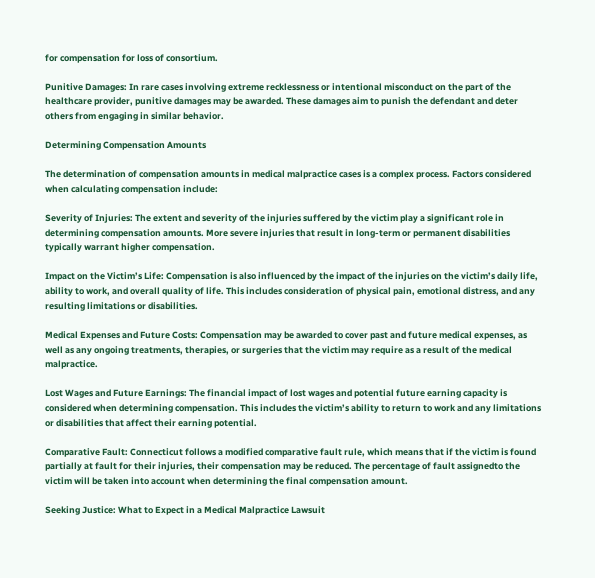for compensation for loss of consortium.

Punitive Damages: In rare cases involving extreme recklessness or intentional misconduct on the part of the healthcare provider, punitive damages may be awarded. These damages aim to punish the defendant and deter others from engaging in similar behavior.

Determining Compensation Amounts

The determination of compensation amounts in medical malpractice cases is a complex process. Factors considered when calculating compensation include:

Severity of Injuries: The extent and severity of the injuries suffered by the victim play a significant role in determining compensation amounts. More severe injuries that result in long-term or permanent disabilities typically warrant higher compensation.

Impact on the Victim’s Life: Compensation is also influenced by the impact of the injuries on the victim’s daily life, ability to work, and overall quality of life. This includes consideration of physical pain, emotional distress, and any resulting limitations or disabilities.

Medical Expenses and Future Costs: Compensation may be awarded to cover past and future medical expenses, as well as any ongoing treatments, therapies, or surgeries that the victim may require as a result of the medical malpractice.

Lost Wages and Future Earnings: The financial impact of lost wages and potential future earning capacity is considered when determining compensation. This includes the victim’s ability to return to work and any limitations or disabilities that affect their earning potential.

Comparative Fault: Connecticut follows a modified comparative fault rule, which means that if the victim is found partially at fault for their injuries, their compensation may be reduced. The percentage of fault assignedto the victim will be taken into account when determining the final compensation amount.

Seeking Justice: What to Expect in a Medical Malpractice Lawsuit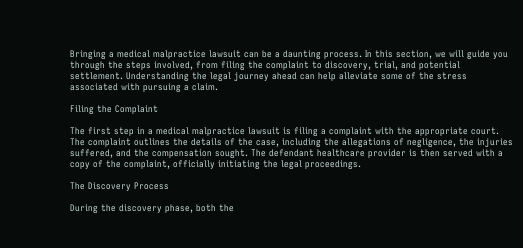Bringing a medical malpractice lawsuit can be a daunting process. In this section, we will guide you through the steps involved, from filing the complaint to discovery, trial, and potential settlement. Understanding the legal journey ahead can help alleviate some of the stress associated with pursuing a claim.

Filing the Complaint

The first step in a medical malpractice lawsuit is filing a complaint with the appropriate court. The complaint outlines the details of the case, including the allegations of negligence, the injuries suffered, and the compensation sought. The defendant healthcare provider is then served with a copy of the complaint, officially initiating the legal proceedings.

The Discovery Process

During the discovery phase, both the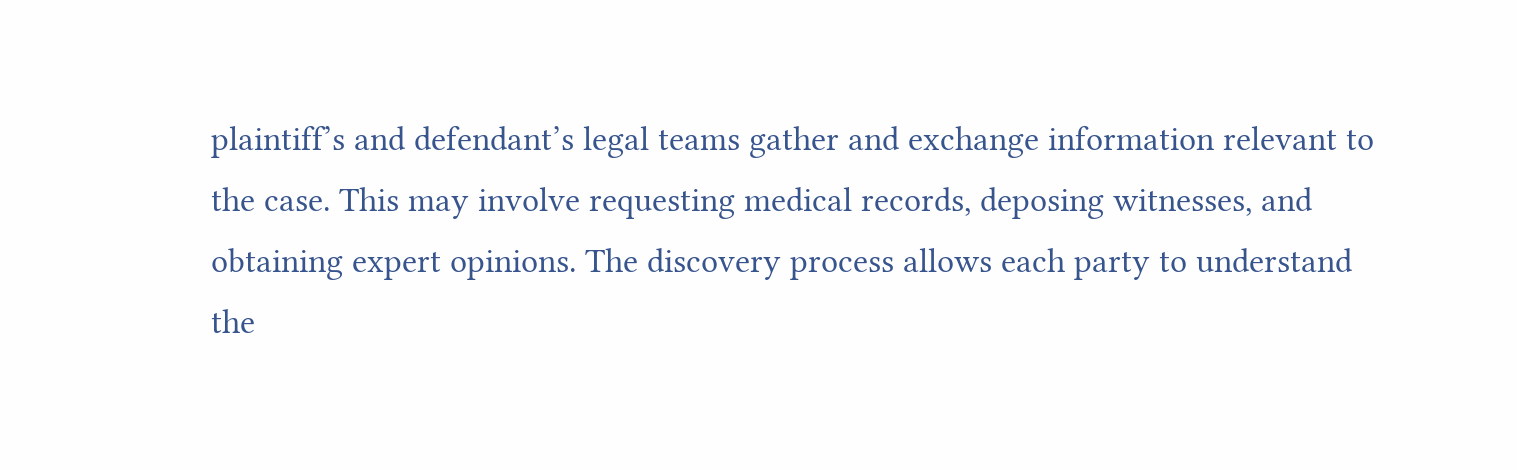plaintiff’s and defendant’s legal teams gather and exchange information relevant to the case. This may involve requesting medical records, deposing witnesses, and obtaining expert opinions. The discovery process allows each party to understand the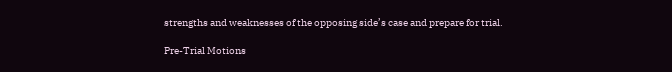strengths and weaknesses of the opposing side’s case and prepare for trial.

Pre-Trial Motions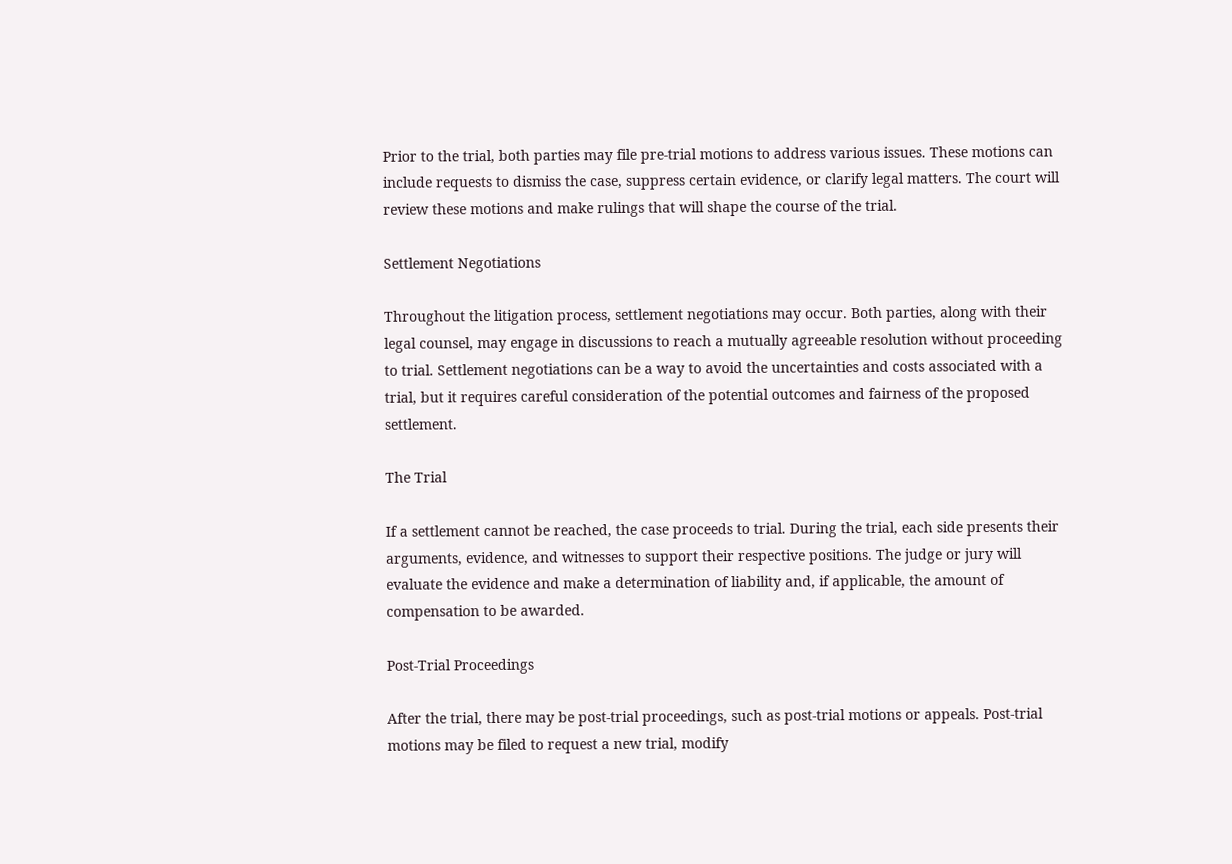Prior to the trial, both parties may file pre-trial motions to address various issues. These motions can include requests to dismiss the case, suppress certain evidence, or clarify legal matters. The court will review these motions and make rulings that will shape the course of the trial.

Settlement Negotiations

Throughout the litigation process, settlement negotiations may occur. Both parties, along with their legal counsel, may engage in discussions to reach a mutually agreeable resolution without proceeding to trial. Settlement negotiations can be a way to avoid the uncertainties and costs associated with a trial, but it requires careful consideration of the potential outcomes and fairness of the proposed settlement.

The Trial

If a settlement cannot be reached, the case proceeds to trial. During the trial, each side presents their arguments, evidence, and witnesses to support their respective positions. The judge or jury will evaluate the evidence and make a determination of liability and, if applicable, the amount of compensation to be awarded.

Post-Trial Proceedings

After the trial, there may be post-trial proceedings, such as post-trial motions or appeals. Post-trial motions may be filed to request a new trial, modify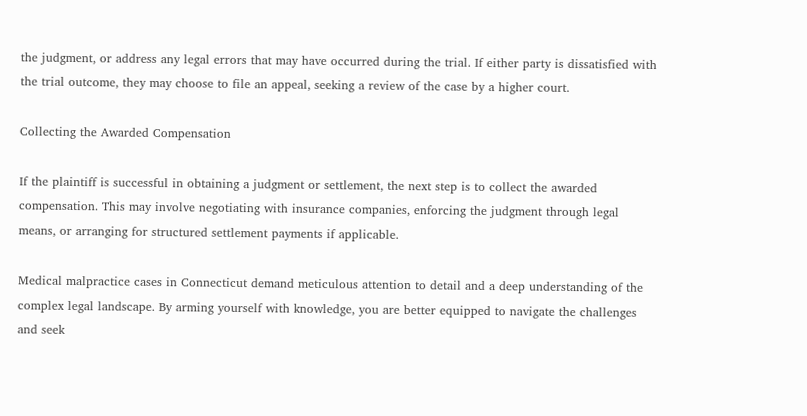the judgment, or address any legal errors that may have occurred during the trial. If either party is dissatisfied with the trial outcome, they may choose to file an appeal, seeking a review of the case by a higher court.

Collecting the Awarded Compensation

If the plaintiff is successful in obtaining a judgment or settlement, the next step is to collect the awarded compensation. This may involve negotiating with insurance companies, enforcing the judgment through legal means, or arranging for structured settlement payments if applicable.

Medical malpractice cases in Connecticut demand meticulous attention to detail and a deep understanding of the complex legal landscape. By arming yourself with knowledge, you are better equipped to navigate the challenges and seek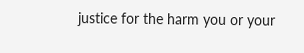justice for the harm you or your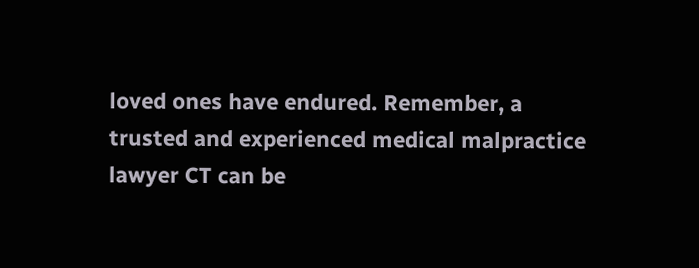loved ones have endured. Remember, a trusted and experienced medical malpractice lawyer CT can be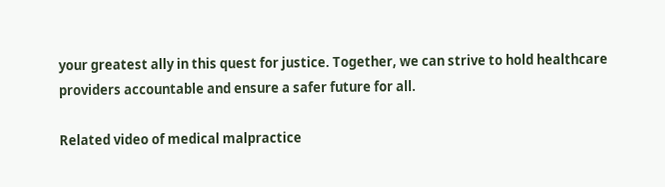your greatest ally in this quest for justice. Together, we can strive to hold healthcare providers accountable and ensure a safer future for all.

Related video of medical malpractice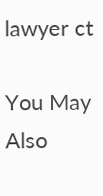lawyer ct

You May Also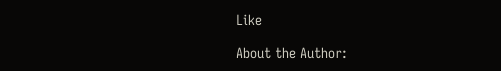Like

About the Author: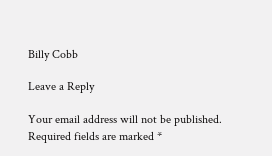Billy Cobb

Leave a Reply

Your email address will not be published. Required fields are marked *